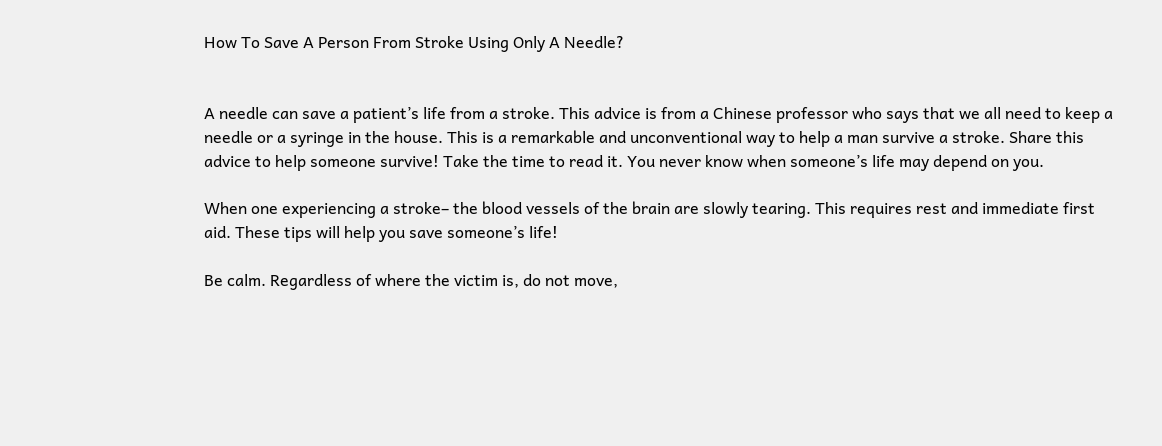How To Save A Person From Stroke Using Only A Needle?


A needle can save a patient’s life from a stroke. This advice is from a Chinese professor who says that we all need to keep a needle or a syringe in the house. This is a remarkable and unconventional way to help a man survive a stroke. Share this advice to help someone survive! Take the time to read it. You never know when someone’s life may depend on you.

When one experiencing a stroke– the blood vessels of the brain are slowly tearing. This requires rest and immediate first aid. These tips will help you save someone’s life!

Be calm. Regardless of where the victim is, do not move,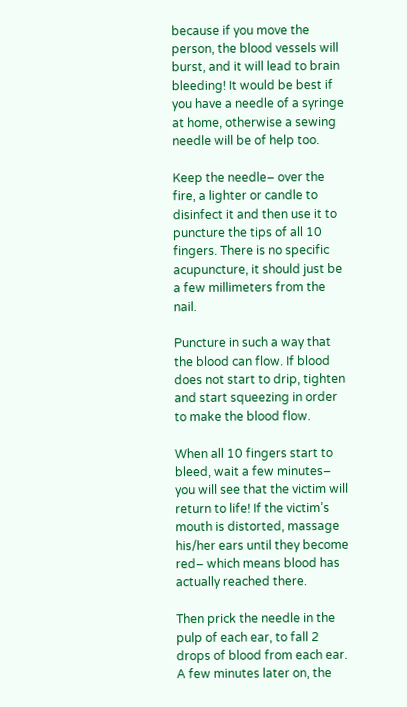because if you move the person, the blood vessels will burst, and it will lead to brain bleeding! It would be best if you have a needle of a syringe at home, otherwise a sewing needle will be of help too.

Keep the needle– over the fire, a lighter or candle to disinfect it and then use it to puncture the tips of all 10 fingers. There is no specific acupuncture, it should just be a few millimeters from the nail.

Puncture in such a way that the blood can flow. If blood does not start to drip, tighten and start squeezing in order to make the blood flow.

When all 10 fingers start to bleed, wait a few minutes– you will see that the victim will return to life! If the victim’s mouth is distorted, massage his/her ears until they become red– which means blood has actually reached there.

Then prick the needle in the pulp of each ear, to fall 2 drops of blood from each ear. A few minutes later on, the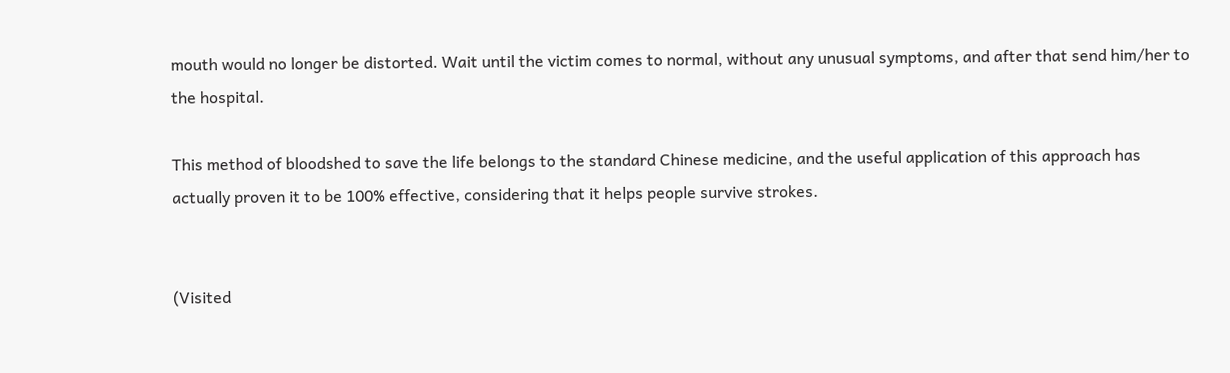mouth would no longer be distorted. Wait until the victim comes to normal, without any unusual symptoms, and after that send him/her to the hospital.

This method of bloodshed to save the life belongs to the standard Chinese medicine, and the useful application of this approach has actually proven it to be 100% effective, considering that it helps people survive strokes.


(Visited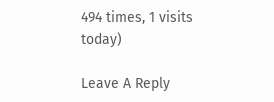494 times, 1 visits today)

Leave A Reply